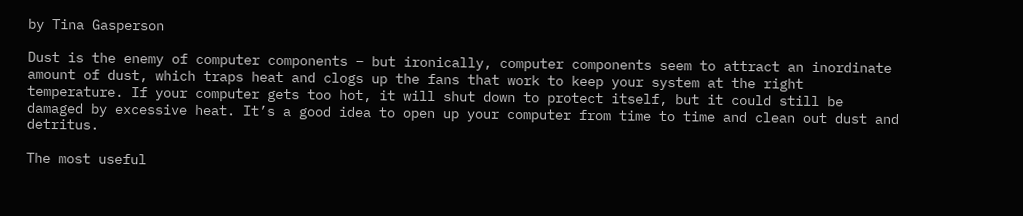by Tina Gasperson

Dust is the enemy of computer components – but ironically, computer components seem to attract an inordinate amount of dust, which traps heat and clogs up the fans that work to keep your system at the right temperature. If your computer gets too hot, it will shut down to protect itself, but it could still be damaged by excessive heat. It’s a good idea to open up your computer from time to time and clean out dust and detritus.

The most useful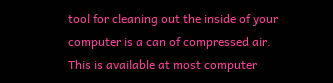tool for cleaning out the inside of your computer is a can of compressed air. This is available at most computer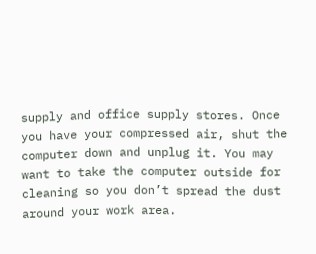supply and office supply stores. Once you have your compressed air, shut the computer down and unplug it. You may want to take the computer outside for cleaning so you don’t spread the dust around your work area.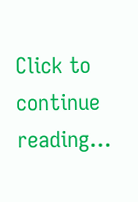Click to continue reading…